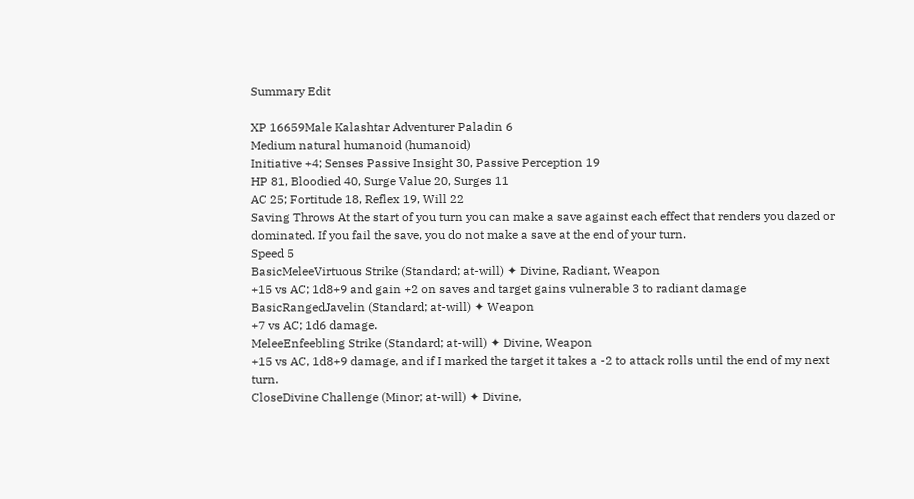Summary Edit

XP 16659Male Kalashtar Adventurer Paladin 6
Medium natural humanoid (humanoid)
Initiative +4; Senses Passive Insight 30, Passive Perception 19
HP 81, Bloodied 40, Surge Value 20, Surges 11
AC 25; Fortitude 18, Reflex 19, Will 22
Saving Throws At the start of you turn you can make a save against each effect that renders you dazed or dominated. If you fail the save, you do not make a save at the end of your turn.
Speed 5
BasicMeleeVirtuous Strike (Standard; at-will) ✦ Divine, Radiant, Weapon
+15 vs AC; 1d8+9 and gain +2 on saves and target gains vulnerable 3 to radiant damage
BasicRangedJavelin (Standard; at-will) ✦ Weapon
+7 vs AC; 1d6 damage.
MeleeEnfeebling Strike (Standard; at-will) ✦ Divine, Weapon
+15 vs AC, 1d8+9 damage, and if I marked the target it takes a -2 to attack rolls until the end of my next turn.
CloseDivine Challenge (Minor; at-will) ✦ Divine,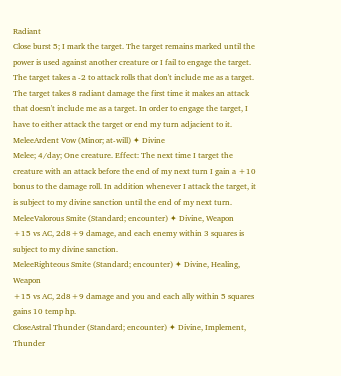Radiant
Close burst 5; I mark the target. The target remains marked until the power is used against another creature or I fail to engage the target. The target takes a -2 to attack rolls that don't include me as a target. The target takes 8 radiant damage the first time it makes an attack that doesn't include me as a target. In order to engage the target, I have to either attack the target or end my turn adjacient to it.
MeleeArdent Vow (Minor; at-will) ✦ Divine
Melee; 4/day; One creature. Effect: The next time I target the creature with an attack before the end of my next turn I gain a +10 bonus to the damage roll. In addition whenever I attack the target, it is subject to my divine sanction until the end of my next turn.
MeleeValorous Smite (Standard; encounter) ✦ Divine, Weapon
+15 vs AC, 2d8+9 damage, and each enemy within 3 squares is subject to my divine sanction.
MeleeRighteous Smite (Standard; encounter) ✦ Divine, Healing, Weapon
+15 vs AC, 2d8+9 damage and you and each ally within 5 squares gains 10 temp hp.
CloseAstral Thunder (Standard; encounter) ✦ Divine, Implement, Thunder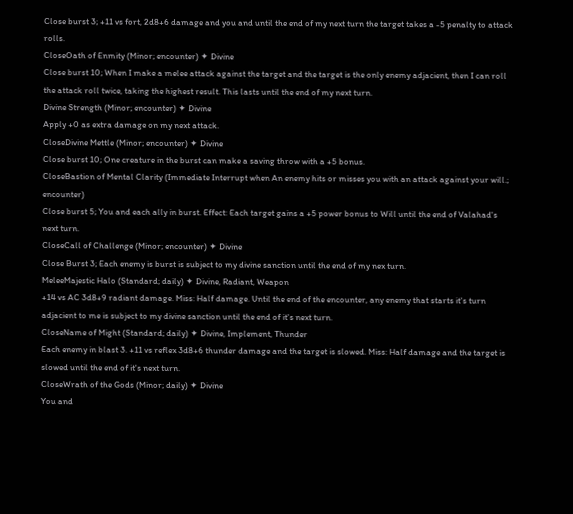Close burst 3; +11 vs fort, 2d8+6 damage and you and until the end of my next turn the target takes a -5 penalty to attack rolls.
CloseOath of Enmity (Minor; encounter) ✦ Divine
Close burst 10; When I make a melee attack against the target and the target is the only enemy adjacient, then I can roll the attack roll twice, taking the highest result. This lasts until the end of my next turn.
Divine Strength (Minor; encounter) ✦ Divine
Apply +0 as extra damage on my next attack.
CloseDivine Mettle (Minor; encounter) ✦ Divine
Close burst 10; One creature in the burst can make a saving throw with a +5 bonus.
CloseBastion of Mental Clarity (Immediate Interrupt when An enemy hits or misses you with an attack against your will.; encounter)
Close burst 5; You and each ally in burst. Effect: Each target gains a +5 power bonus to Will until the end of Valahad's next turn.
CloseCall of Challenge (Minor; encounter) ✦ Divine
Close Burst 3; Each enemy is burst is subject to my divine sanction until the end of my nex turn.
MeleeMajestic Halo (Standard; daily) ✦ Divine, Radiant, Weapon
+14 vs AC 3d8+9 radiant damage. Miss: Half damage. Until the end of the encounter, any enemy that starts it's turn adjacient to me is subject to my divine sanction until the end of it's next turn.
CloseName of Might (Standard; daily) ✦ Divine, Implement, Thunder
Each enemy in blast 3. +11 vs reflex 3d8+6 thunder damage and the target is slowed. Miss: Half damage and the target is slowed until the end of it's next turn.
CloseWrath of the Gods (Minor; daily) ✦ Divine
You and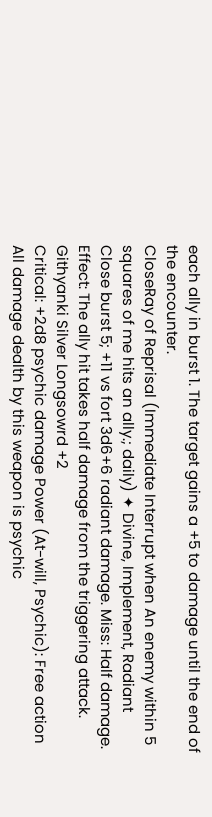each ally in burst 1. The target gains a +5 to damage until the end of the encounter.
CloseRay of Reprisal (Immediate Interrupt when An enemy within 5 squares of me hits an ally.; daily) ✦ Divine, Implement, Radiant
Close burst 5; +11 vs fort 3d6+6 radiant damage. Miss: Half damage. Effect: The ally hit takes half damage from the triggering attack.
Githyanki Silver Longsowrd +2
Critical: +2d8 psychic damage Power (At-will, Psychic): Free action All damage dealth by this weapon is psychic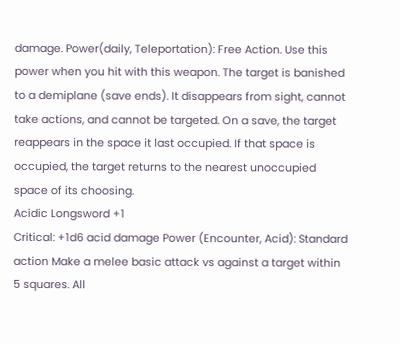damage. Power(daily, Teleportation): Free Action. Use this power when you hit with this weapon. The target is banished to a demiplane (save ends). It disappears from sight, cannot take actions, and cannot be targeted. On a save, the target reappears in the space it last occupied. If that space is occupied, the target returns to the nearest unoccupied space of its choosing.
Acidic Longsword +1
Critical: +1d6 acid damage Power (Encounter, Acid): Standard action Make a melee basic attack vs against a target within 5 squares. All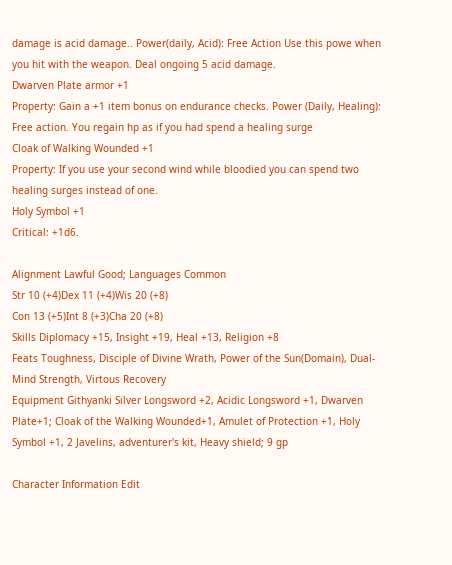damage is acid damage.. Power(daily, Acid): Free Action Use this powe when you hit with the weapon. Deal ongoing 5 acid damage.
Dwarven Plate armor +1
Property: Gain a +1 item bonus on endurance checks. Power (Daily, Healing): Free action. You regain hp as if you had spend a healing surge
Cloak of Walking Wounded +1
Property: If you use your second wind while bloodied you can spend two healing surges instead of one.
Holy Symbol +1
Critical: +1d6.

Alignment Lawful Good; Languages Common
Str 10 (+4)Dex 11 (+4)Wis 20 (+8)
Con 13 (+5)Int 8 (+3)Cha 20 (+8)
Skills Diplomacy +15, Insight +19, Heal +13, Religion +8
Feats Toughness, Disciple of Divine Wrath, Power of the Sun(Domain), Dual-Mind Strength, Virtous Recovery
Equipment Githyanki Silver Longsword +2, Acidic Longsword +1, Dwarven Plate+1; Cloak of the Walking Wounded+1, Amulet of Protection +1, Holy Symbol +1, 2 Javelins, adventurer's kit, Heavy shield; 9 gp

Character Information Edit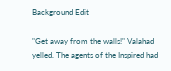Background Edit

"Get away from the walls!" Valahad yelled. The agents of the Inspired had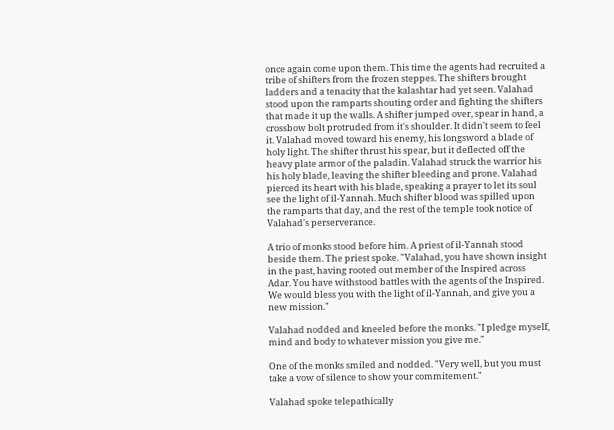once again come upon them. This time the agents had recruited a tribe of shifters from the frozen steppes. The shifters brought ladders and a tenacity that the kalashtar had yet seen. Valahad stood upon the ramparts shouting order and fighting the shifters that made it up the walls. A shifter jumped over, spear in hand, a crossbow bolt protruded from it's shoulder. It didn't seem to feel it. Valahad moved toward his enemy, his longsword a blade of holy light. The shifter thrust his spear, but it deflected off the heavy plate armor of the paladin. Valahad struck the warrior his his holy blade, leaving the shifter bleeding and prone. Valahad pierced its heart with his blade, speaking a prayer to let its soul see the light of il-Yannah. Much shifter blood was spilled upon the ramparts that day, and the rest of the temple took notice of Valahad's perserverance.

A trio of monks stood before him. A priest of il-Yannah stood beside them. The priest spoke. "Valahad, you have shown insight in the past, having rooted out member of the Inspired across Adar. You have withstood battles with the agents of the Inspired. We would bless you with the light of il-Yannah, and give you a new mission."

Valahad nodded and kneeled before the monks. "I pledge myself, mind and body to whatever mission you give me."

One of the monks smiled and nodded. "Very well, but you must take a vow of silence to show your commitement."

Valahad spoke telepathically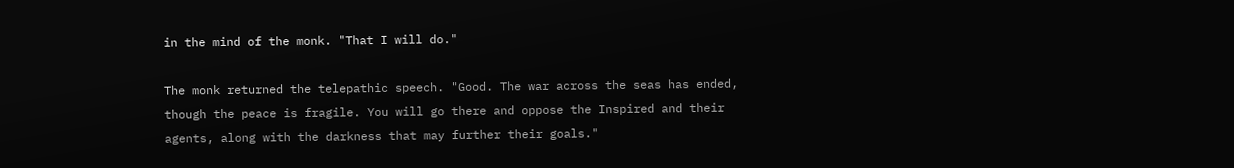in the mind of the monk. "That I will do."

The monk returned the telepathic speech. "Good. The war across the seas has ended, though the peace is fragile. You will go there and oppose the Inspired and their agents, along with the darkness that may further their goals."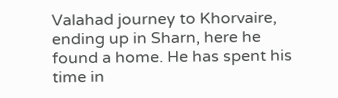Valahad journey to Khorvaire, ending up in Sharn, here he found a home. He has spent his time in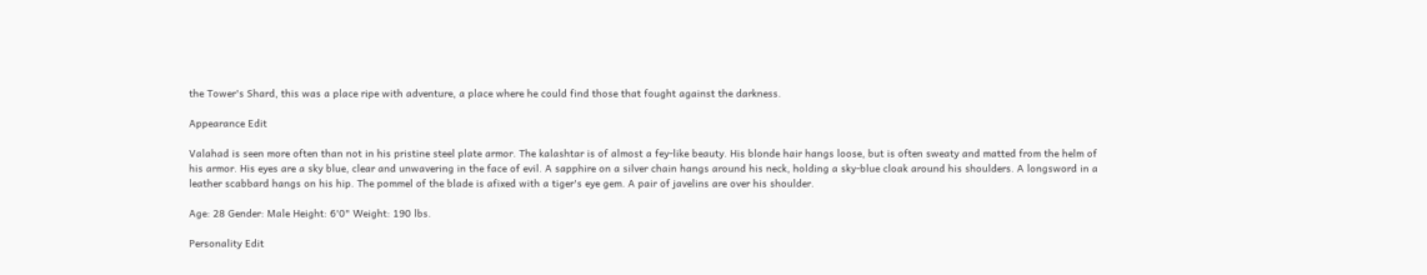the Tower's Shard, this was a place ripe with adventure, a place where he could find those that fought against the darkness.

Appearance Edit

Valahad is seen more often than not in his pristine steel plate armor. The kalashtar is of almost a fey-like beauty. His blonde hair hangs loose, but is often sweaty and matted from the helm of his armor. His eyes are a sky blue, clear and unwavering in the face of evil. A sapphire on a silver chain hangs around his neck, holding a sky-blue cloak around his shoulders. A longsword in a leather scabbard hangs on his hip. The pommel of the blade is afixed with a tiger's eye gem. A pair of javelins are over his shoulder.

Age: 28 Gender: Male Height: 6'0" Weight: 190 lbs.

Personality Edit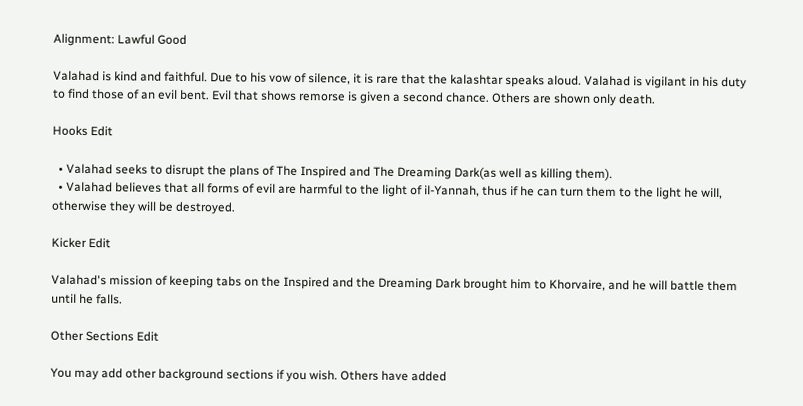Alignment: Lawful Good

Valahad is kind and faithful. Due to his vow of silence, it is rare that the kalashtar speaks aloud. Valahad is vigilant in his duty to find those of an evil bent. Evil that shows remorse is given a second chance. Others are shown only death.

Hooks Edit

  • Valahad seeks to disrupt the plans of The Inspired and The Dreaming Dark(as well as killing them).
  • Valahad believes that all forms of evil are harmful to the light of il-Yannah, thus if he can turn them to the light he will, otherwise they will be destroyed.

Kicker Edit

Valahad's mission of keeping tabs on the Inspired and the Dreaming Dark brought him to Khorvaire, and he will battle them until he falls.

Other Sections Edit

You may add other background sections if you wish. Others have added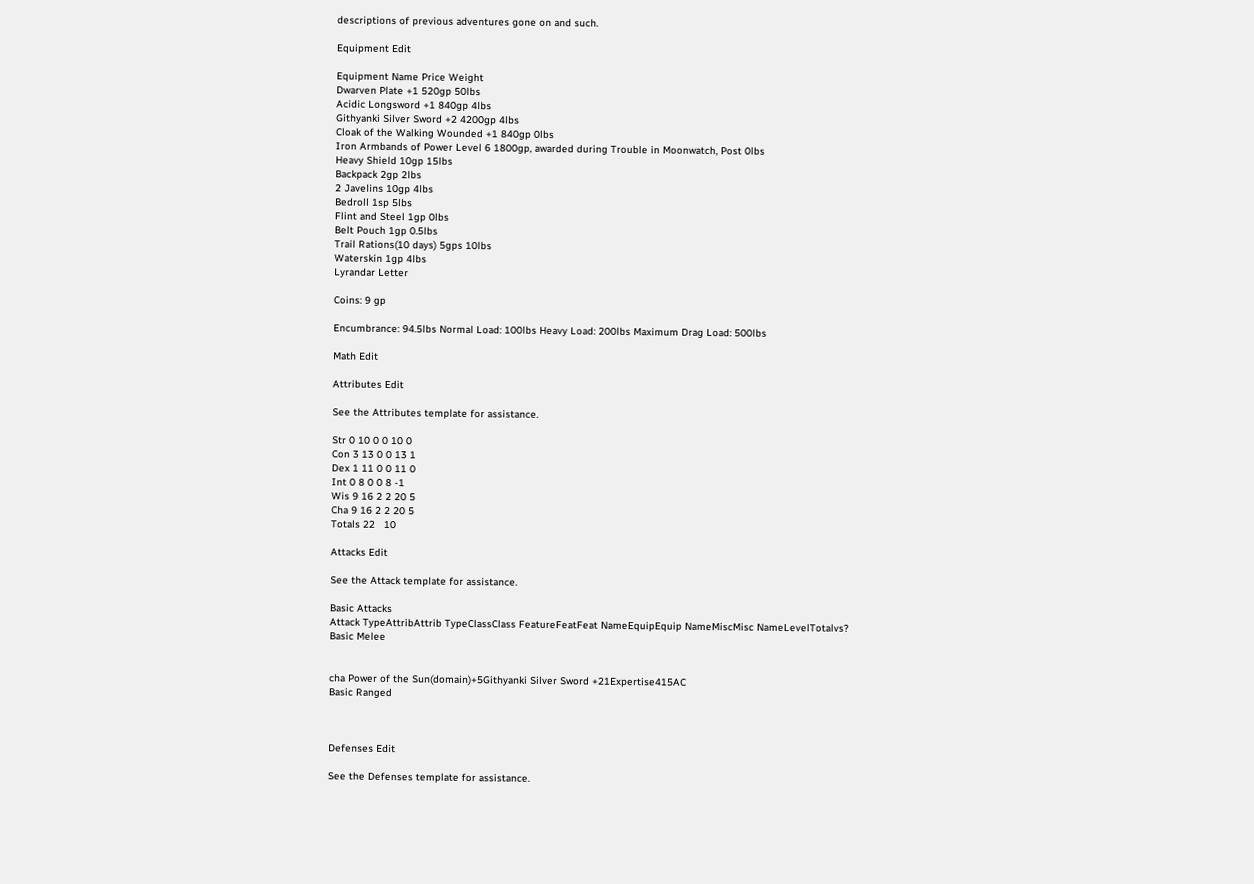descriptions of previous adventures gone on and such.

Equipment Edit

Equipment Name Price Weight
Dwarven Plate +1 520gp 50lbs
Acidic Longsword +1 840gp 4lbs
Githyanki Silver Sword +2 4200gp 4lbs
Cloak of the Walking Wounded +1 840gp 0lbs
Iron Armbands of Power Level 6 1800gp, awarded during Trouble in Moonwatch, Post 0lbs
Heavy Shield 10gp 15lbs
Backpack 2gp 2lbs
2 Javelins 10gp 4lbs
Bedroll 1sp 5lbs
Flint and Steel 1gp 0lbs
Belt Pouch 1gp 0.5lbs
Trail Rations(10 days) 5gps 10lbs
Waterskin 1gp 4lbs
Lyrandar Letter

Coins: 9 gp

Encumbrance: 94.5lbs Normal Load: 100lbs Heavy Load: 200lbs Maximum Drag Load: 500lbs

Math Edit

Attributes Edit

See the Attributes template for assistance.

Str 0 10 0 0 10 0
Con 3 13 0 0 13 1
Dex 1 11 0 0 11 0
Int 0 8 0 0 8 -1
Wis 9 16 2 2 20 5
Cha 9 16 2 2 20 5
Totals 22   10

Attacks Edit

See the Attack template for assistance.

Basic Attacks
Attack TypeAttribAttrib TypeClassClass FeatureFeatFeat NameEquipEquip NameMiscMisc NameLevelTotalvs?
Basic Melee


cha Power of the Sun(domain)+5Githyanki Silver Sword +21Expertise415AC
Basic Ranged



Defenses Edit

See the Defenses template for assistance.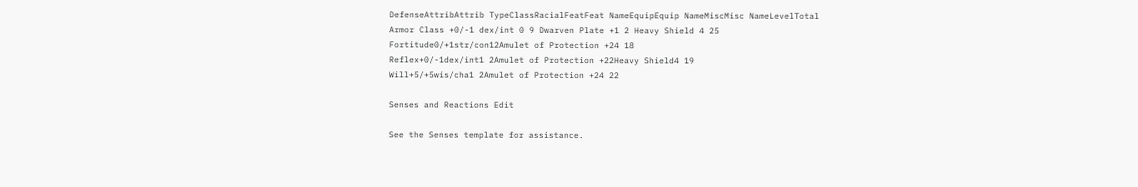DefenseAttribAttrib TypeClassRacialFeatFeat NameEquipEquip NameMiscMisc NameLevelTotal
Armor Class +0/-1 dex/int 0 9 Dwarven Plate +1 2 Heavy Shield 4 25
Fortitude0/+1str/con12Amulet of Protection +24 18
Reflex+0/-1dex/int1 2Amulet of Protection +22Heavy Shield4 19
Will+5/+5wis/cha1 2Amulet of Protection +24 22

Senses and Reactions Edit

See the Senses template for assistance.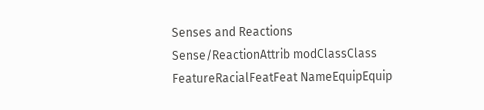Senses and Reactions
Sense/ReactionAttrib modClassClass FeatureRacialFeatFeat NameEquipEquip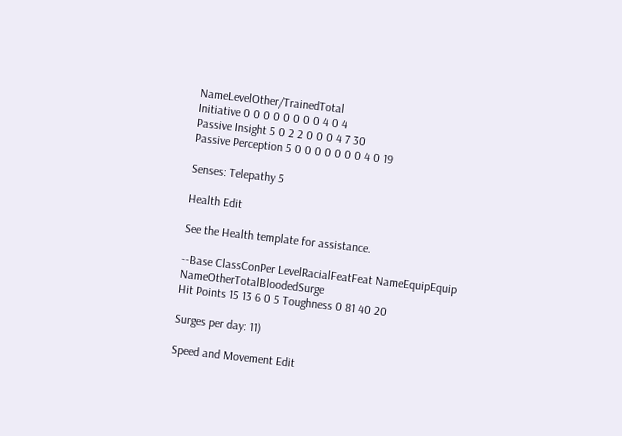NameLevelOther/TrainedTotal
Initiative 0 0 0 0 0 0 0 0 4 0 4
Passive Insight 5 0 2 2 0 0 0 4 7 30
Passive Perception 5 0 0 0 0 0 0 0 4 0 19

Senses: Telepathy 5

Health Edit

See the Health template for assistance.

--Base ClassConPer LevelRacialFeatFeat NameEquipEquip NameOtherTotalBloodedSurge
Hit Points 15 13 6 0 5 Toughness 0 81 40 20

Surges per day: 11)

Speed and Movement Edit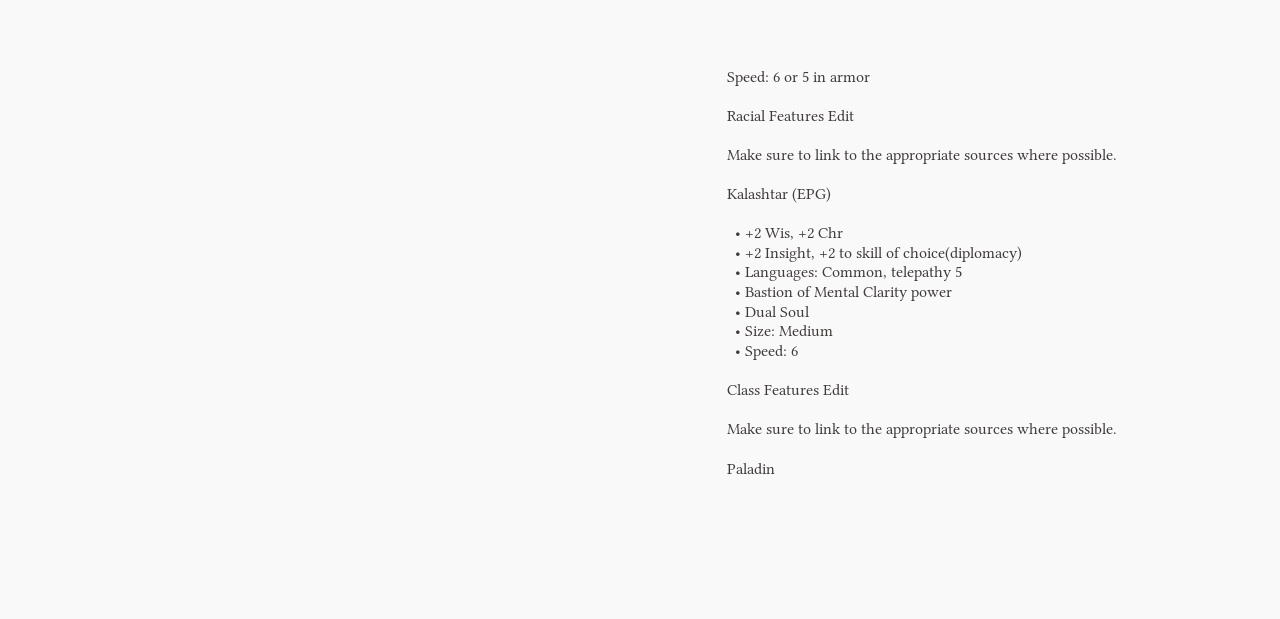Speed: 6 or 5 in armor

Racial Features Edit

Make sure to link to the appropriate sources where possible.

Kalashtar (EPG)

  • +2 Wis, +2 Chr
  • +2 Insight, +2 to skill of choice(diplomacy)
  • Languages: Common, telepathy 5
  • Bastion of Mental Clarity power
  • Dual Soul
  • Size: Medium
  • Speed: 6

Class Features Edit

Make sure to link to the appropriate sources where possible.

Paladin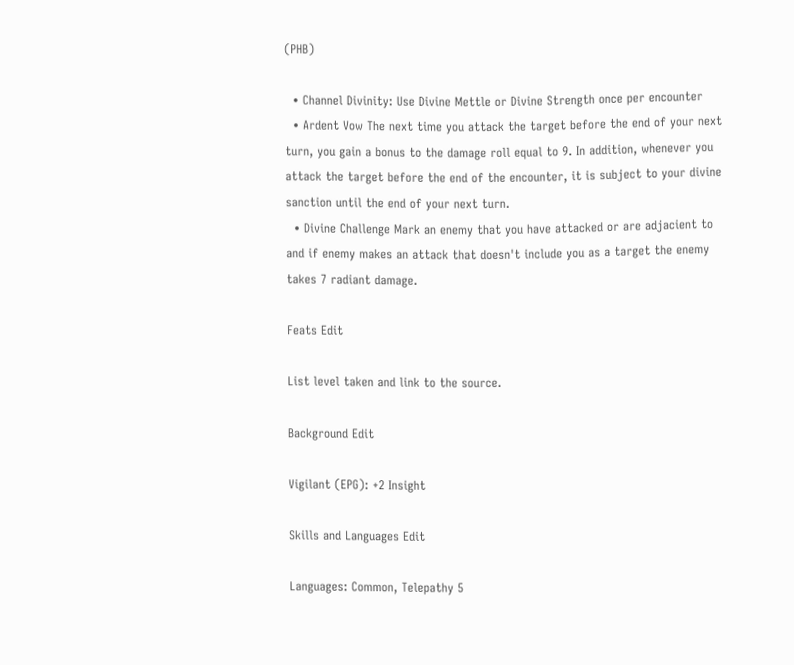(PHB)

  • Channel Divinity: Use Divine Mettle or Divine Strength once per encounter
  • Ardent Vow The next time you attack the target before the end of your next turn, you gain a bonus to the damage roll equal to 9. In addition, whenever you attack the target before the end of the encounter, it is subject to your divine sanction until the end of your next turn.
  • Divine Challenge Mark an enemy that you have attacked or are adjacient to and if enemy makes an attack that doesn't include you as a target the enemy takes 7 radiant damage.

Feats Edit

List level taken and link to the source.

Background Edit

Vigilant (EPG): +2 Insight

Skills and Languages Edit

Languages: Common, Telepathy 5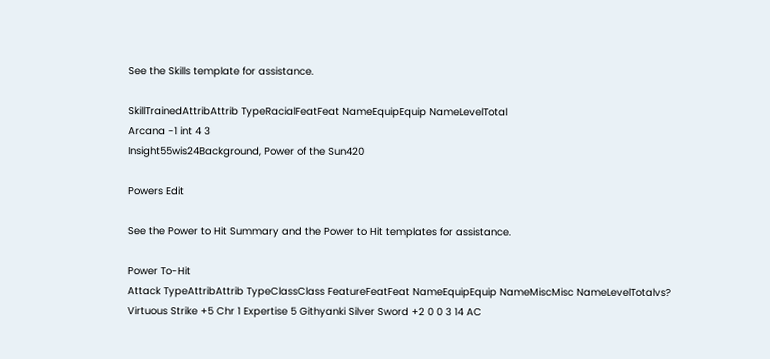See the Skills template for assistance.

SkillTrainedAttribAttrib TypeRacialFeatFeat NameEquipEquip NameLevelTotal
Arcana -1 int 4 3
Insight55wis24Background, Power of the Sun420

Powers Edit

See the Power to Hit Summary and the Power to Hit templates for assistance.

Power To-Hit
Attack TypeAttribAttrib TypeClassClass FeatureFeatFeat NameEquipEquip NameMiscMisc NameLevelTotalvs?
Virtuous Strike +5 Chr 1 Expertise 5 Githyanki Silver Sword +2 0 0 3 14 AC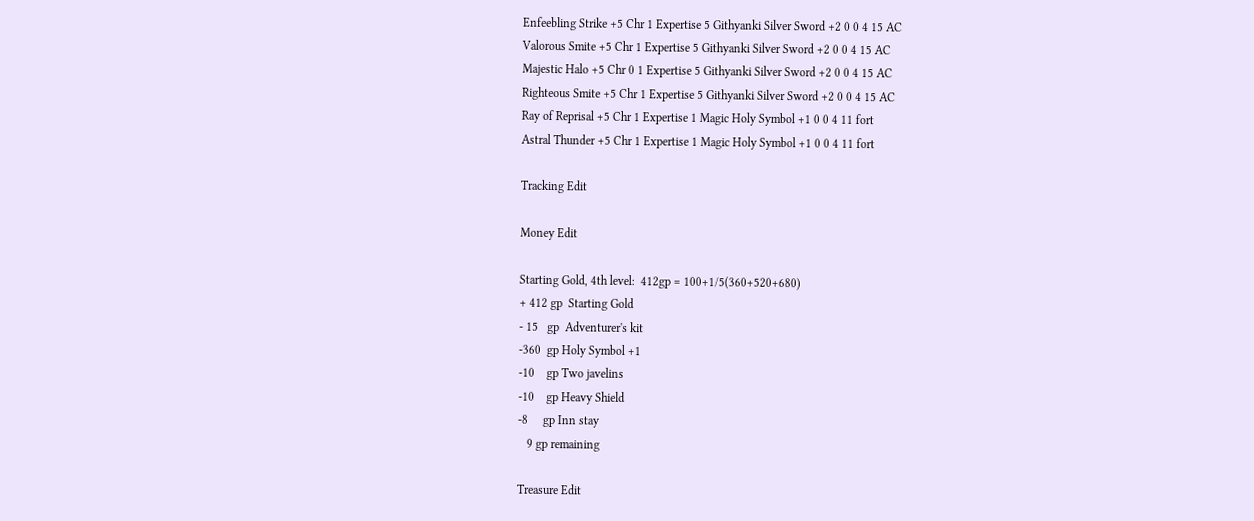Enfeebling Strike +5 Chr 1 Expertise 5 Githyanki Silver Sword +2 0 0 4 15 AC
Valorous Smite +5 Chr 1 Expertise 5 Githyanki Silver Sword +2 0 0 4 15 AC
Majestic Halo +5 Chr 0 1 Expertise 5 Githyanki Silver Sword +2 0 0 4 15 AC
Righteous Smite +5 Chr 1 Expertise 5 Githyanki Silver Sword +2 0 0 4 15 AC
Ray of Reprisal +5 Chr 1 Expertise 1 Magic Holy Symbol +1 0 0 4 11 fort
Astral Thunder +5 Chr 1 Expertise 1 Magic Holy Symbol +1 0 0 4 11 fort

Tracking Edit

Money Edit

Starting Gold, 4th level:  412gp = 100+1/5(360+520+680)
+ 412 gp  Starting Gold
- 15   gp  Adventurer's kit
-360  gp Holy Symbol +1
-10    gp Two javelins
-10    gp Heavy Shield
-8     gp Inn stay
   9 gp remaining

Treasure Edit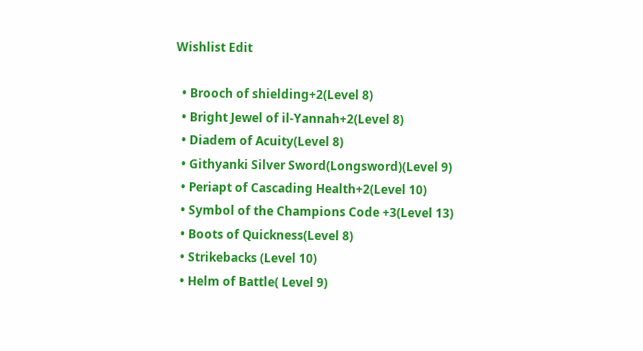Wishlist Edit

  • Brooch of shielding+2(Level 8)
  • Bright Jewel of il-Yannah+2(Level 8)
  • Diadem of Acuity(Level 8)
  • Githyanki Silver Sword(Longsword)(Level 9)
  • Periapt of Cascading Health+2(Level 10)
  • Symbol of the Champions Code +3(Level 13)
  • Boots of Quickness(Level 8)
  • Strikebacks (Level 10)
  • Helm of Battle( Level 9)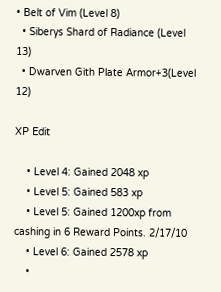• Belt of Vim (Level 8)
  • Siberys Shard of Radiance (Level 13)
  • Dwarven Gith Plate Armor+3(Level 12)

XP Edit

    • Level 4: Gained 2048 xp
    • Level 5: Gained 583 xp
    • Level 5: Gained 1200xp from cashing in 6 Reward Points. 2/17/10
    • Level 6: Gained 2578 xp
    •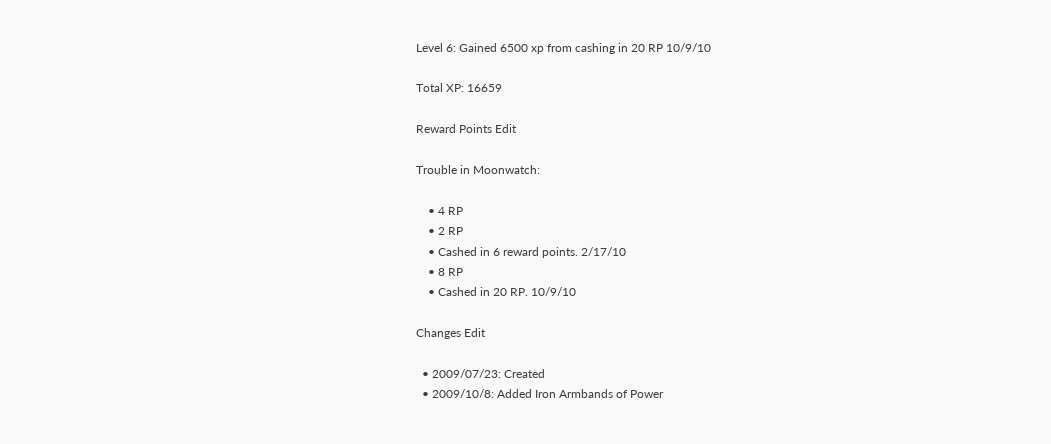Level 6: Gained 6500 xp from cashing in 20 RP 10/9/10

Total XP: 16659

Reward Points Edit

Trouble in Moonwatch:

    • 4 RP
    • 2 RP
    • Cashed in 6 reward points. 2/17/10
    • 8 RP
    • Cashed in 20 RP. 10/9/10

Changes Edit

  • 2009/07/23: Created
  • 2009/10/8: Added Iron Armbands of Power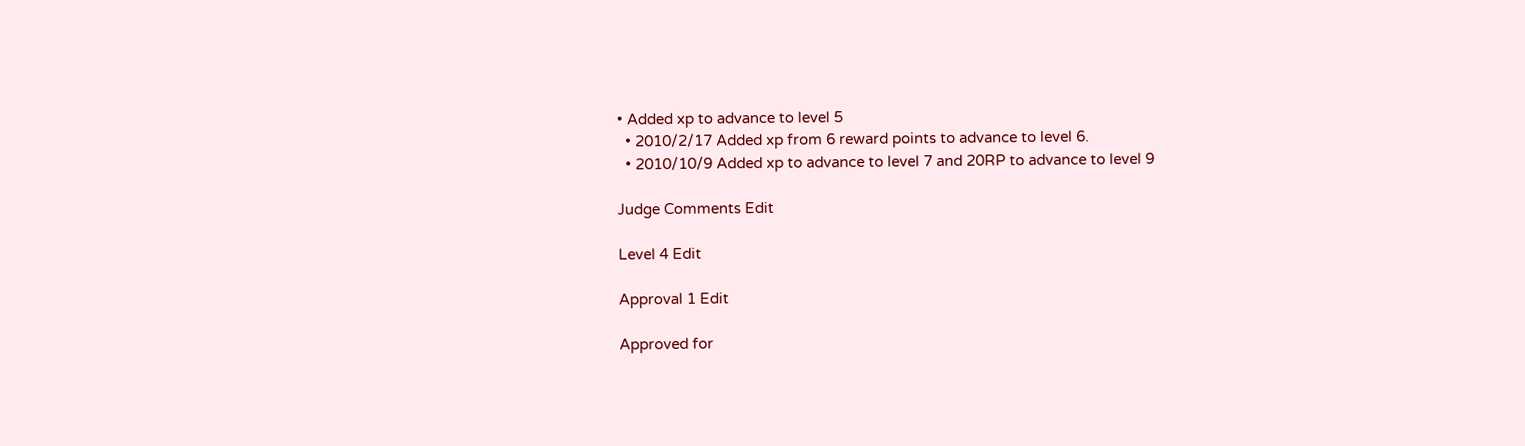• Added xp to advance to level 5
  • 2010/2/17 Added xp from 6 reward points to advance to level 6.
  • 2010/10/9 Added xp to advance to level 7 and 20RP to advance to level 9

Judge Comments Edit

Level 4 Edit

Approval 1 Edit

Approved for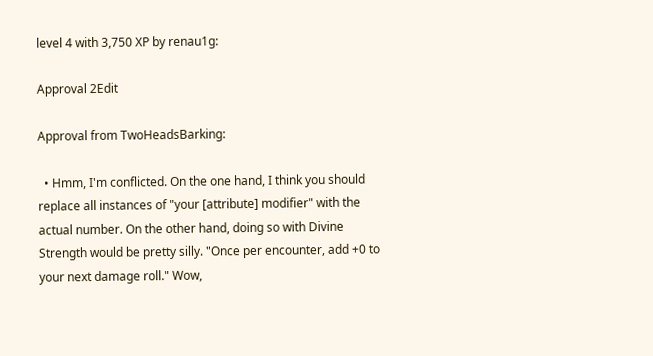level 4 with 3,750 XP by renau1g:

Approval 2Edit

Approval from TwoHeadsBarking:

  • Hmm, I'm conflicted. On the one hand, I think you should replace all instances of "your [attribute] modifier" with the actual number. On the other hand, doing so with Divine Strength would be pretty silly. "Once per encounter, add +0 to your next damage roll." Wow,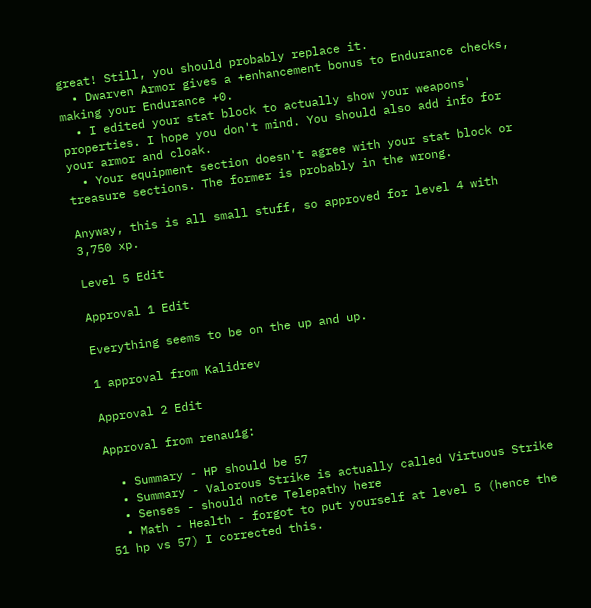great! Still, you should probably replace it.
  • Dwarven Armor gives a +enhancement bonus to Endurance checks, making your Endurance +0.
  • I edited your stat block to actually show your weapons' properties. I hope you don't mind. You should also add info for your armor and cloak.
  • Your equipment section doesn't agree with your stat block or treasure sections. The former is probably in the wrong.

Anyway, this is all small stuff, so approved for level 4 with 3,750 xp.

Level 5 Edit

Approval 1 Edit

Everything seems to be on the up and up.

1 approval from Kalidrev

Approval 2 Edit

Approval from renau1g:

  • Summary - HP should be 57
  • Summary - Valorous Strike is actually called Virtuous Strike
  • Senses - should note Telepathy here
  • Math - Health - forgot to put yourself at level 5 (hence the 51 hp vs 57) I corrected this.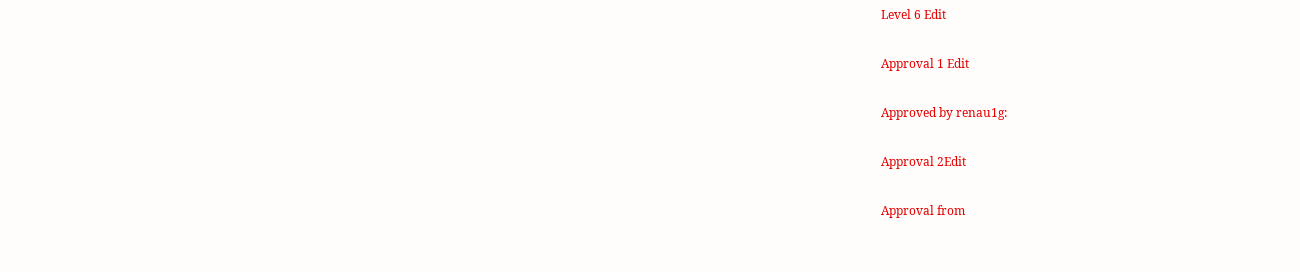Level 6 Edit

Approval 1 Edit

Approved by renau1g:

Approval 2Edit

Approval from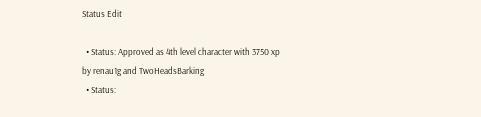Status Edit

  • Status: Approved as 4th level character with 3750 xp by renau1g and TwoHeadsBarking
  • Status: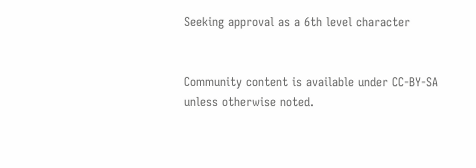Seeking approval as a 6th level character


Community content is available under CC-BY-SA unless otherwise noted.